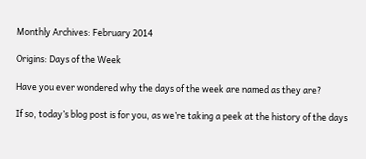Monthly Archives: February 2014

Origins: Days of the Week

Have you ever wondered why the days of the week are named as they are?

If so, today’s blog post is for you, as we’re taking a peek at the history of the days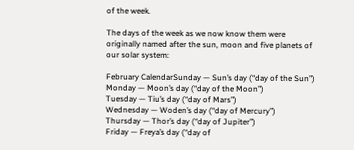of the week.

The days of the week as we now know them were originally named after the sun, moon and five planets of our solar system:

February CalendarSunday — Sun’s day (“day of the Sun”)
Monday — Moon’s day (“day of the Moon”)
Tuesday — Tiu’s day (“day of Mars”)
Wednesday — Woden’s day (“day of Mercury”)
Thursday — Thor’s day (“day of Jupiter”)
Friday — Freya’s day (“day of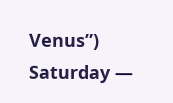Venus”)
Saturday —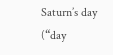Saturn’s day (“day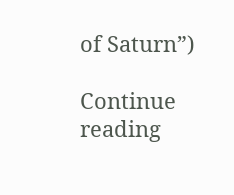of Saturn”)

Continue reading